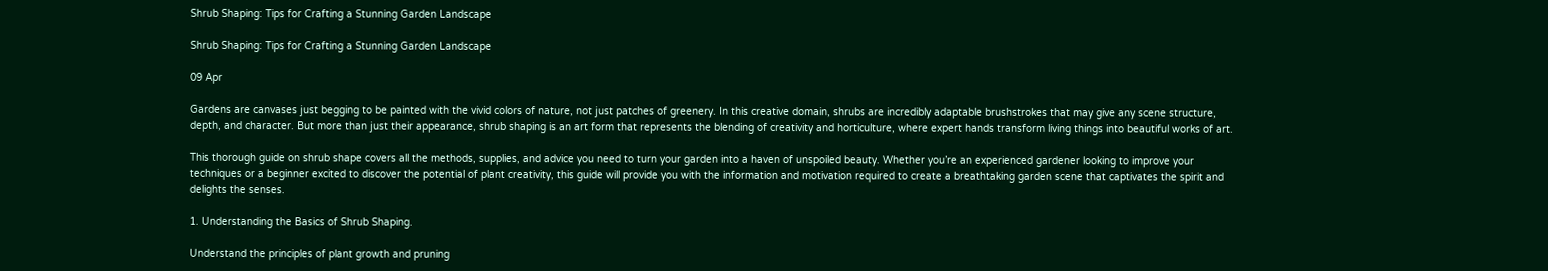Shrub Shaping: Tips for Crafting a Stunning Garden Landscape

Shrub Shaping: Tips for Crafting a Stunning Garden Landscape

09 Apr

Gardens are canvases just begging to be painted with the vivid colors of nature, not just patches of greenery. In this creative domain, shrubs are incredibly adaptable brushstrokes that may give any scene structure, depth, and character. But more than just their appearance, shrub shaping is an art form that represents the blending of creativity and horticulture, where expert hands transform living things into beautiful works of art.

This thorough guide on shrub shape covers all the methods, supplies, and advice you need to turn your garden into a haven of unspoiled beauty. Whether you’re an experienced gardener looking to improve your techniques or a beginner excited to discover the potential of plant creativity, this guide will provide you with the information and motivation required to create a breathtaking garden scene that captivates the spirit and delights the senses.

1. Understanding the Basics of Shrub Shaping.

Understand the principles of plant growth and pruning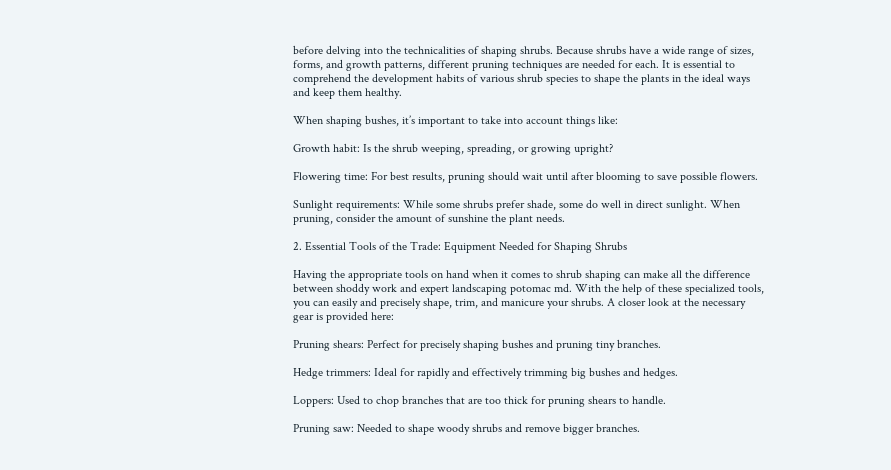before delving into the technicalities of shaping shrubs. Because shrubs have a wide range of sizes, forms, and growth patterns, different pruning techniques are needed for each. It is essential to comprehend the development habits of various shrub species to shape the plants in the ideal ways and keep them healthy.

When shaping bushes, it’s important to take into account things like:

Growth habit: Is the shrub weeping, spreading, or growing upright?

Flowering time: For best results, pruning should wait until after blooming to save possible flowers.

Sunlight requirements: While some shrubs prefer shade, some do well in direct sunlight. When pruning, consider the amount of sunshine the plant needs.

2. Essential Tools of the Trade: Equipment Needed for Shaping Shrubs

Having the appropriate tools on hand when it comes to shrub shaping can make all the difference between shoddy work and expert landscaping potomac md. With the help of these specialized tools, you can easily and precisely shape, trim, and manicure your shrubs. A closer look at the necessary gear is provided here:

Pruning shears: Perfect for precisely shaping bushes and pruning tiny branches.

Hedge trimmers: Ideal for rapidly and effectively trimming big bushes and hedges.

Loppers: Used to chop branches that are too thick for pruning shears to handle.

Pruning saw: Needed to shape woody shrubs and remove bigger branches.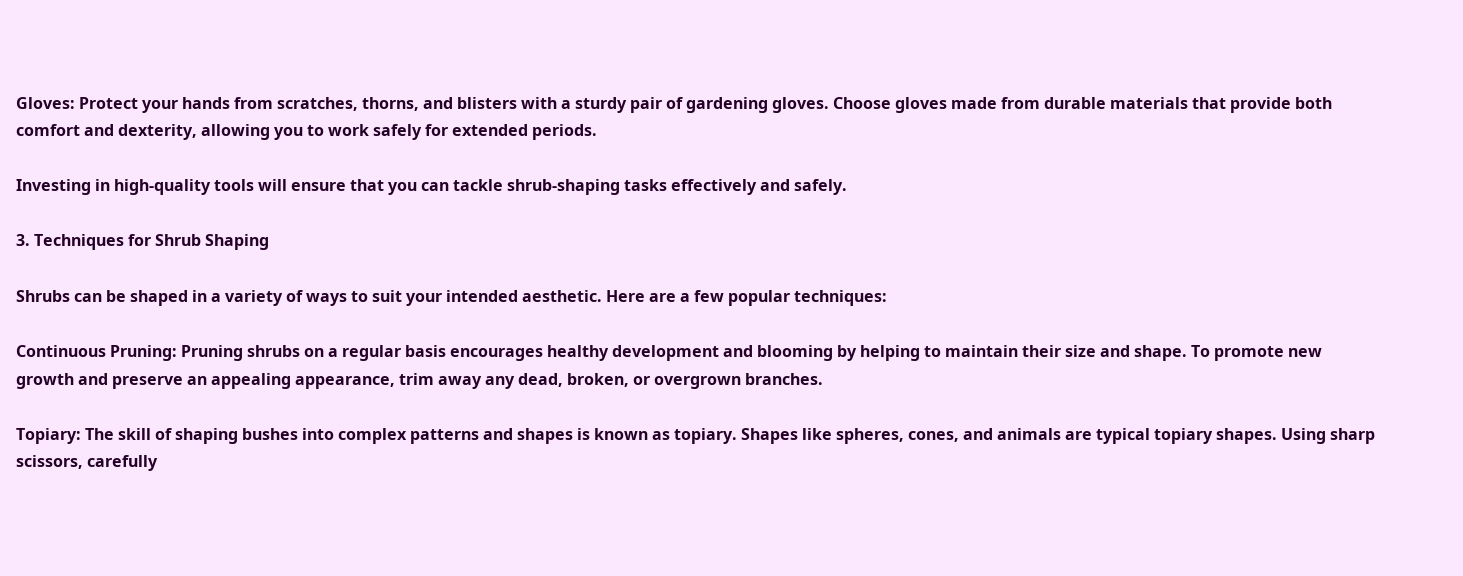Gloves: Protect your hands from scratches, thorns, and blisters with a sturdy pair of gardening gloves. Choose gloves made from durable materials that provide both comfort and dexterity, allowing you to work safely for extended periods.

Investing in high-quality tools will ensure that you can tackle shrub-shaping tasks effectively and safely.

3. Techniques for Shrub Shaping

Shrubs can be shaped in a variety of ways to suit your intended aesthetic. Here are a few popular techniques:

Continuous Pruning: Pruning shrubs on a regular basis encourages healthy development and blooming by helping to maintain their size and shape. To promote new growth and preserve an appealing appearance, trim away any dead, broken, or overgrown branches.

Topiary: The skill of shaping bushes into complex patterns and shapes is known as topiary. Shapes like spheres, cones, and animals are typical topiary shapes. Using sharp scissors, carefully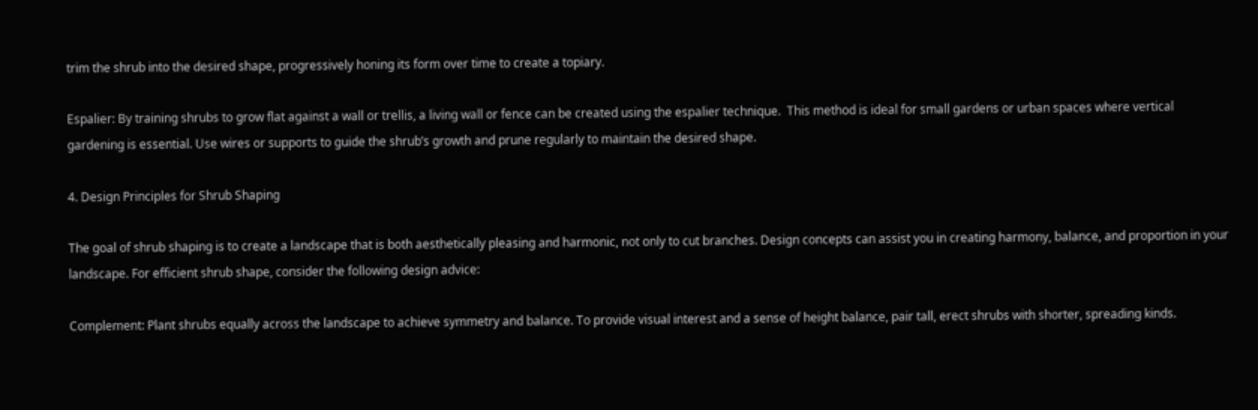trim the shrub into the desired shape, progressively honing its form over time to create a topiary.

Espalier: By training shrubs to grow flat against a wall or trellis, a living wall or fence can be created using the espalier technique.  This method is ideal for small gardens or urban spaces where vertical gardening is essential. Use wires or supports to guide the shrub’s growth and prune regularly to maintain the desired shape.

4. Design Principles for Shrub Shaping

The goal of shrub shaping is to create a landscape that is both aesthetically pleasing and harmonic, not only to cut branches. Design concepts can assist you in creating harmony, balance, and proportion in your landscape. For efficient shrub shape, consider the following design advice:

Complement: Plant shrubs equally across the landscape to achieve symmetry and balance. To provide visual interest and a sense of height balance, pair tall, erect shrubs with shorter, spreading kinds.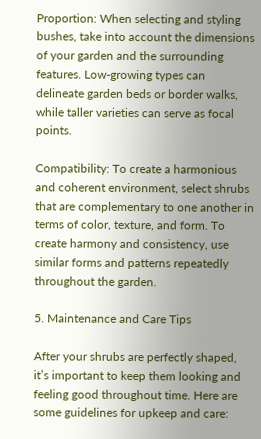Proportion: When selecting and styling bushes, take into account the dimensions of your garden and the surrounding features. Low-growing types can delineate garden beds or border walks, while taller varieties can serve as focal points.

Compatibility: To create a harmonious and coherent environment, select shrubs that are complementary to one another in terms of color, texture, and form. To create harmony and consistency, use similar forms and patterns repeatedly throughout the garden.

5. Maintenance and Care Tips

After your shrubs are perfectly shaped, it’s important to keep them looking and feeling good throughout time. Here are some guidelines for upkeep and care: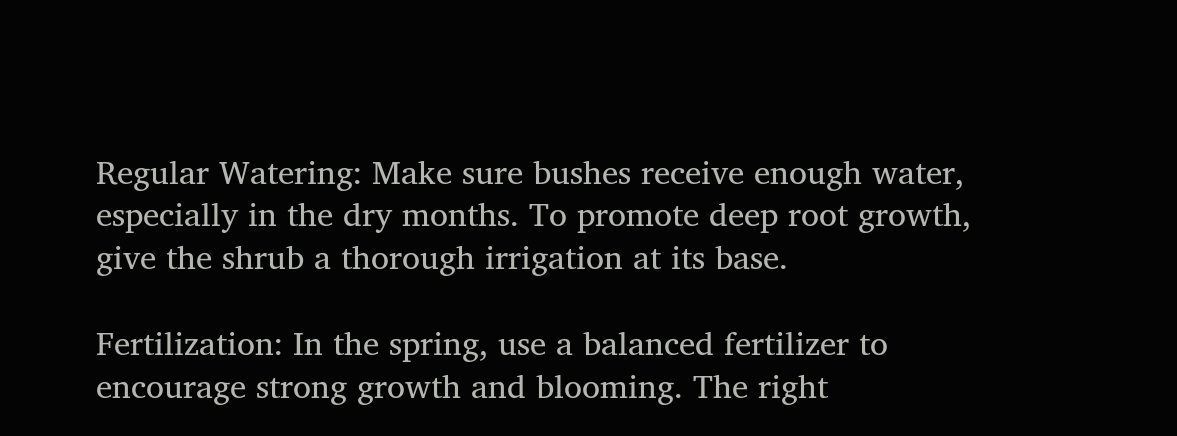Regular Watering: Make sure bushes receive enough water, especially in the dry months. To promote deep root growth, give the shrub a thorough irrigation at its base.

Fertilization: In the spring, use a balanced fertilizer to encourage strong growth and blooming. The right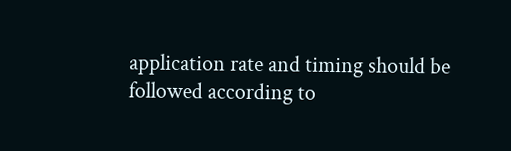application rate and timing should be followed according to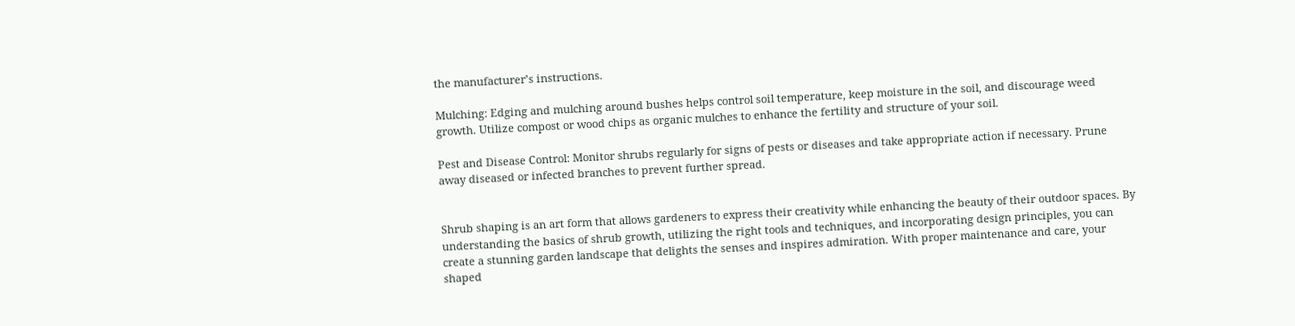the manufacturer’s instructions.

Mulching: Edging and mulching around bushes helps control soil temperature, keep moisture in the soil, and discourage weed growth. Utilize compost or wood chips as organic mulches to enhance the fertility and structure of your soil.

Pest and Disease Control: Monitor shrubs regularly for signs of pests or diseases and take appropriate action if necessary. Prune away diseased or infected branches to prevent further spread.


Shrub shaping is an art form that allows gardeners to express their creativity while enhancing the beauty of their outdoor spaces. By understanding the basics of shrub growth, utilizing the right tools and techniques, and incorporating design principles, you can create a stunning garden landscape that delights the senses and inspires admiration. With proper maintenance and care, your shaped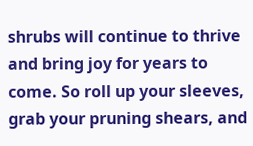shrubs will continue to thrive and bring joy for years to come. So roll up your sleeves, grab your pruning shears, and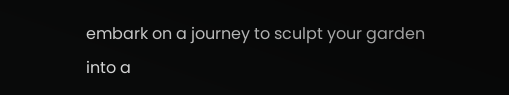embark on a journey to sculpt your garden into a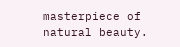masterpiece of natural beauty.